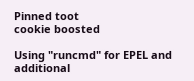Pinned toot
cookie boosted

Using "runcmd" for EPEL and additional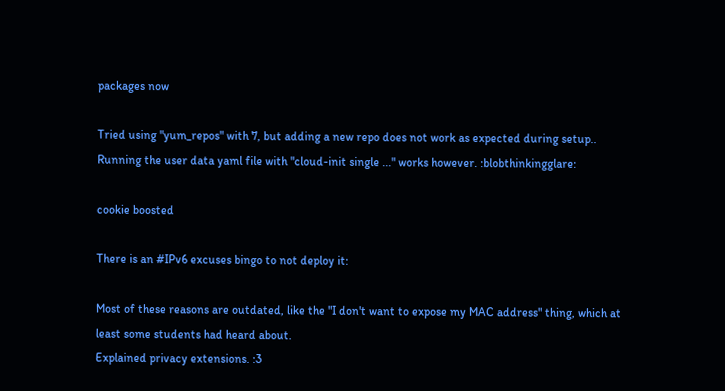packages now

Tried using "yum_repos" with 7, but adding a new repo does not work as expected during setup.. Running the user data yaml file with "cloud-init single ..." works however. :blobthinkingglare:

cookie boosted

There is an #IPv6 excuses bingo to not deploy it:

Most of these reasons are outdated, like the "I don't want to expose my MAC address" thing, which at least some students had heard about.
Explained privacy extensions. :3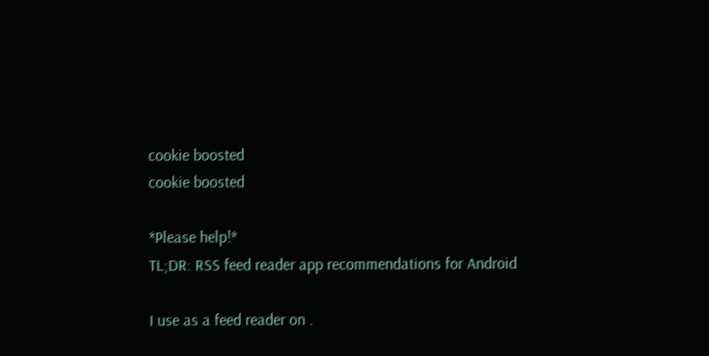cookie boosted
cookie boosted

*Please help!*
TL;DR: RSS feed reader app recommendations for Android

I use as a feed reader on .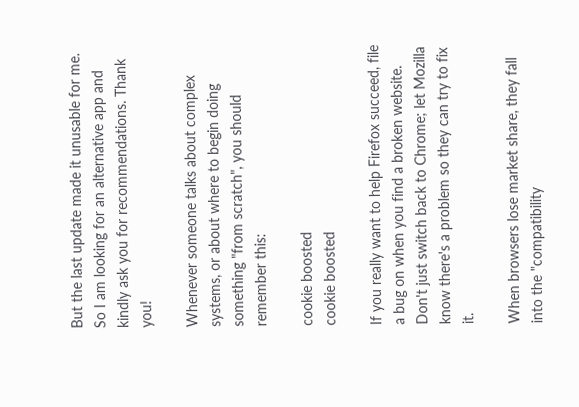But the last update made it unusable for me. So I am looking for an alternative app and kindly ask you for recommendations. Thank you!

Whenever someone talks about complex systems, or about where to begin doing something "from scratch", you should remember this:

cookie boosted
cookie boosted

If you really want to help Firefox succeed, file a bug on when you find a broken website. Don't just switch back to Chrome; let Mozilla know there's a problem so they can try to fix it.

When browsers lose market share, they fall into the "compatibility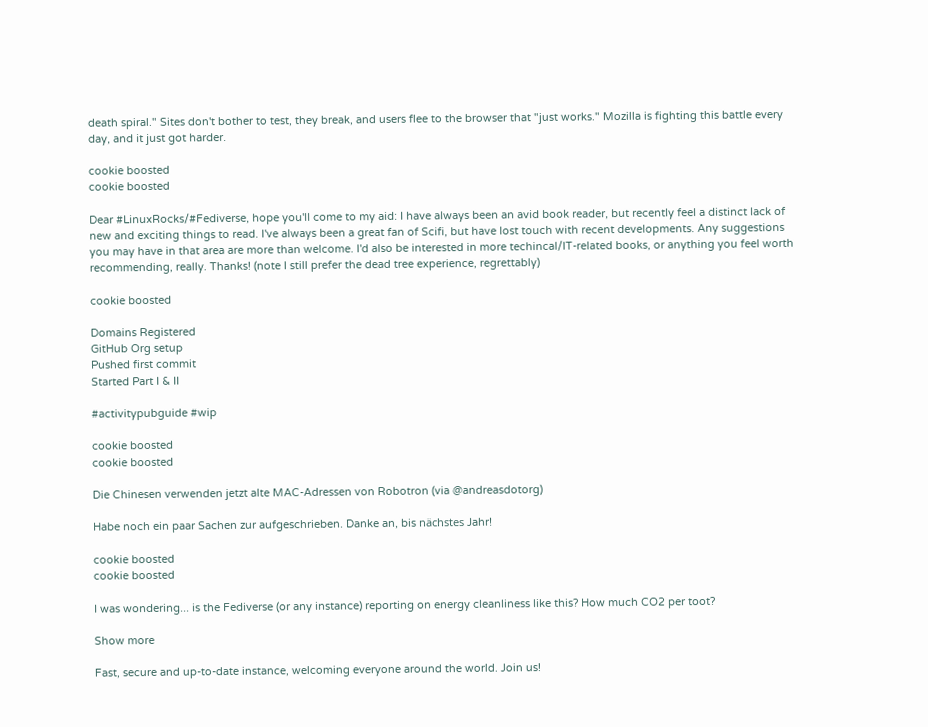death spiral." Sites don't bother to test, they break, and users flee to the browser that "just works." Mozilla is fighting this battle every day, and it just got harder.

cookie boosted
cookie boosted

Dear #LinuxRocks/#Fediverse, hope you'll come to my aid: I have always been an avid book reader, but recently feel a distinct lack of new and exciting things to read. I've always been a great fan of Scifi, but have lost touch with recent developments. Any suggestions you may have in that area are more than welcome. I'd also be interested in more techincal/IT-related books, or anything you feel worth recommending, really. Thanks! (note I still prefer the dead tree experience, regrettably)

cookie boosted

Domains Registered
GitHub Org setup
Pushed first commit
Started Part I & II

#activitypubguide #wip

cookie boosted
cookie boosted

Die Chinesen verwenden jetzt alte MAC-Adressen von Robotron (via @andreasdotorg)

Habe noch ein paar Sachen zur aufgeschrieben. Danke an, bis nächstes Jahr!

cookie boosted
cookie boosted

I was wondering... is the Fediverse (or any instance) reporting on energy cleanliness like this? How much CO2 per toot?

Show more

Fast, secure and up-to-date instance, welcoming everyone around the world. Join us!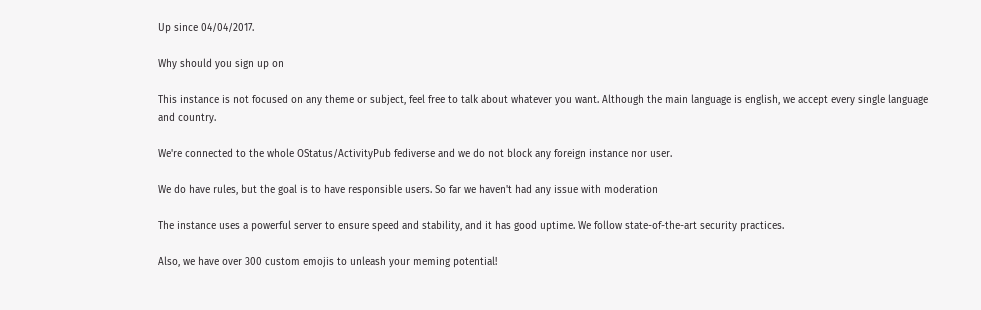Up since 04/04/2017.

Why should you sign up on

This instance is not focused on any theme or subject, feel free to talk about whatever you want. Although the main language is english, we accept every single language and country.

We're connected to the whole OStatus/ActivityPub fediverse and we do not block any foreign instance nor user.

We do have rules, but the goal is to have responsible users. So far we haven't had any issue with moderation

The instance uses a powerful server to ensure speed and stability, and it has good uptime. We follow state-of-the-art security practices.

Also, we have over 300 custom emojis to unleash your meming potential!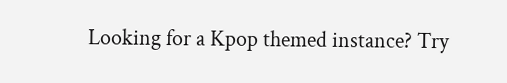Looking for a Kpop themed instance? Try